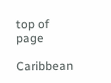top of page

Caribbean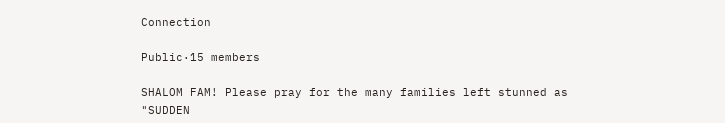Connection

Public·15 members

SHALOM FAM! Please pray for the many families left stunned as "SUDDEN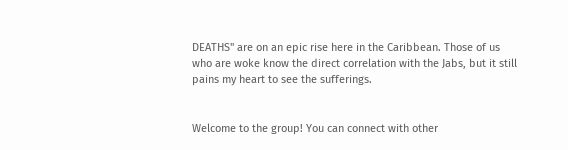DEATHS" are on an epic rise here in the Caribbean. Those of us who are woke know the direct correlation with the Jabs, but it still pains my heart to see the sufferings.


Welcome to the group! You can connect with other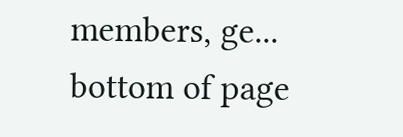members, ge...
bottom of page